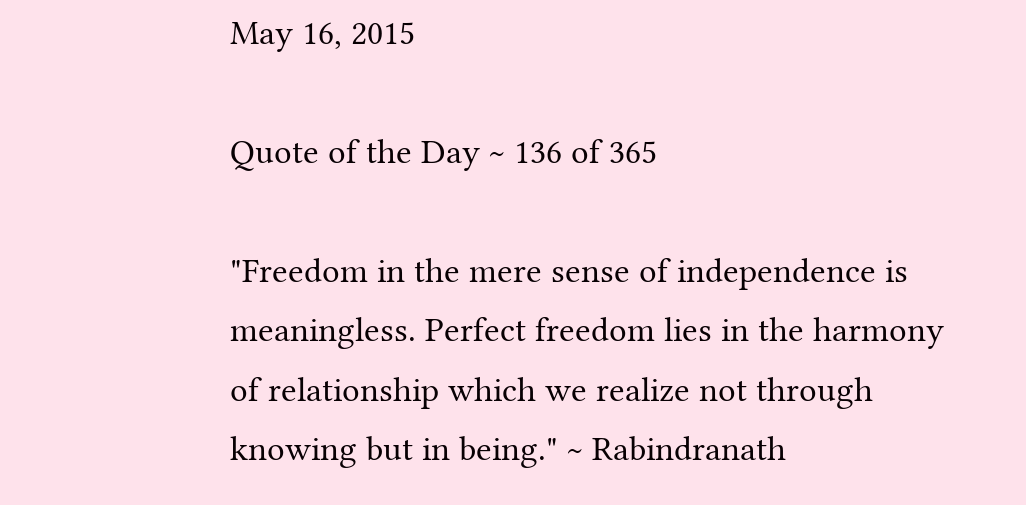May 16, 2015

Quote of the Day ~ 136 of 365

"Freedom in the mere sense of independence is meaningless. Perfect freedom lies in the harmony of relationship which we realize not through knowing but in being." ~ Rabindranath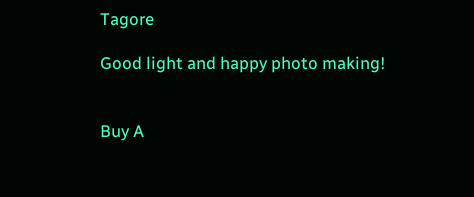Tagore

Good light and happy photo making!


Buy A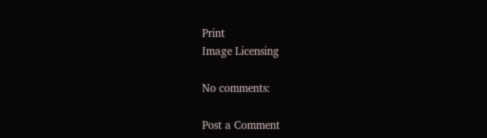Print
Image Licensing

No comments:

Post a Comment